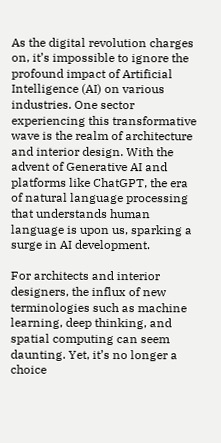As the digital revolution charges on, it’s impossible to ignore the profound impact of Artificial Intelligence (AI) on various industries. One sector experiencing this transformative wave is the realm of architecture and interior design. With the advent of Generative AI and platforms like ChatGPT, the era of natural language processing that understands human language is upon us, sparking a surge in AI development.

For architects and interior designers, the influx of new terminologies such as machine learning, deep thinking, and spatial computing can seem daunting. Yet, it’s no longer a choice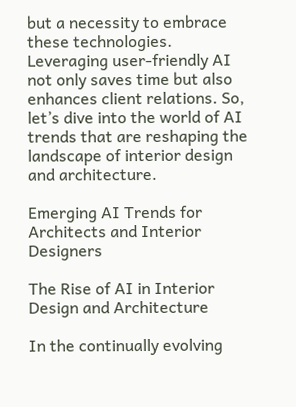but a necessity to embrace these technologies. Leveraging user-friendly AI not only saves time but also enhances client relations. So, let’s dive into the world of AI trends that are reshaping the landscape of interior design and architecture.

Emerging AI Trends for Architects and Interior Designers

The Rise of AI in Interior Design and Architecture

In the continually evolving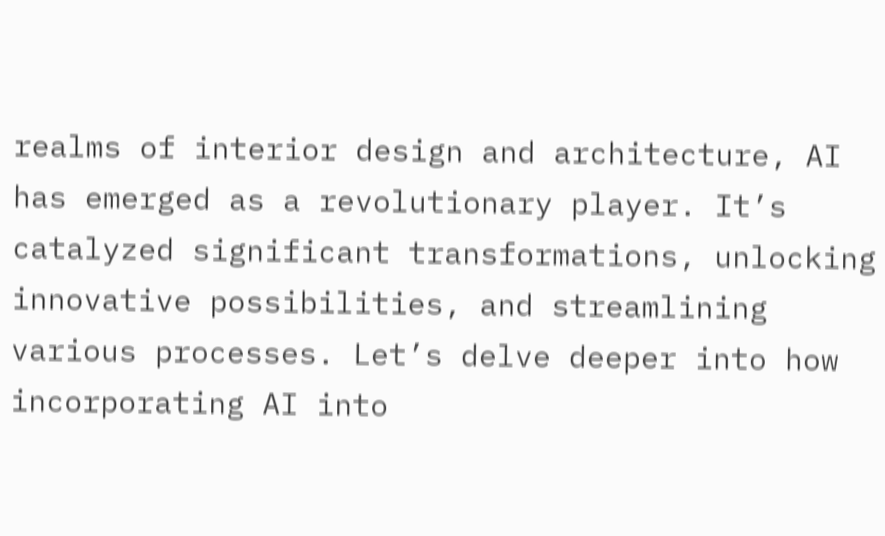realms of interior design and architecture, AI has emerged as a revolutionary player. It’s catalyzed significant transformations, unlocking innovative possibilities, and streamlining various processes. Let’s delve deeper into how incorporating AI into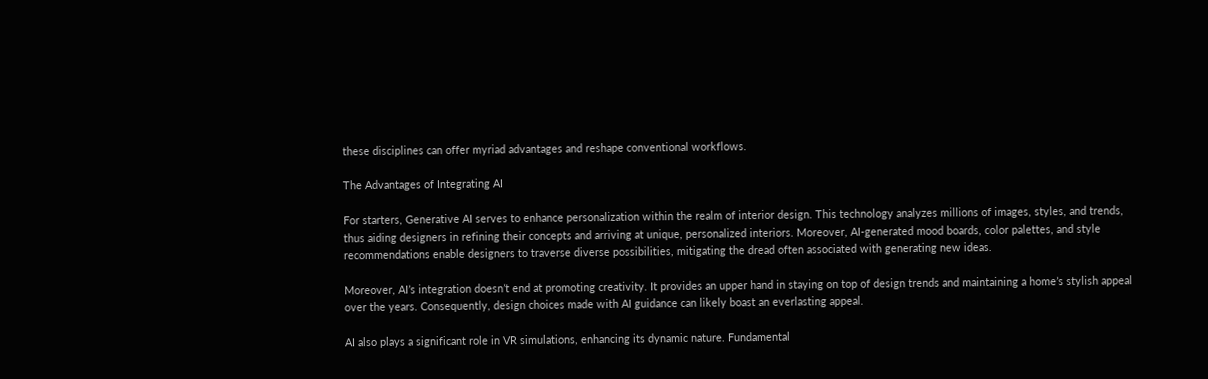these disciplines can offer myriad advantages and reshape conventional workflows.

The Advantages of Integrating AI

For starters, Generative AI serves to enhance personalization within the realm of interior design. This technology analyzes millions of images, styles, and trends, thus aiding designers in refining their concepts and arriving at unique, personalized interiors. Moreover, AI-generated mood boards, color palettes, and style recommendations enable designers to traverse diverse possibilities, mitigating the dread often associated with generating new ideas.

Moreover, AI’s integration doesn’t end at promoting creativity. It provides an upper hand in staying on top of design trends and maintaining a home’s stylish appeal over the years. Consequently, design choices made with AI guidance can likely boast an everlasting appeal.

AI also plays a significant role in VR simulations, enhancing its dynamic nature. Fundamental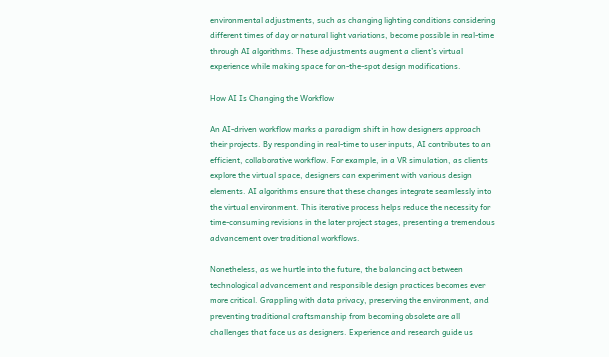environmental adjustments, such as changing lighting conditions considering different times of day or natural light variations, become possible in real-time through AI algorithms. These adjustments augment a client’s virtual experience while making space for on-the-spot design modifications.

How AI Is Changing the Workflow

An AI-driven workflow marks a paradigm shift in how designers approach their projects. By responding in real-time to user inputs, AI contributes to an efficient, collaborative workflow. For example, in a VR simulation, as clients explore the virtual space, designers can experiment with various design elements. AI algorithms ensure that these changes integrate seamlessly into the virtual environment. This iterative process helps reduce the necessity for time-consuming revisions in the later project stages, presenting a tremendous advancement over traditional workflows.

Nonetheless, as we hurtle into the future, the balancing act between technological advancement and responsible design practices becomes ever more critical. Grappling with data privacy, preserving the environment, and preventing traditional craftsmanship from becoming obsolete are all challenges that face us as designers. Experience and research guide us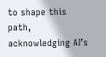to shape this path, acknowledging AI’s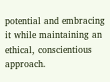potential and embracing it while maintaining an ethical, conscientious approach.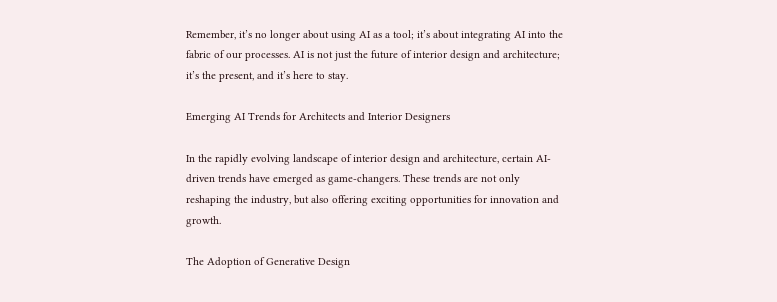Remember, it’s no longer about using AI as a tool; it’s about integrating AI into the fabric of our processes. AI is not just the future of interior design and architecture; it’s the present, and it’s here to stay.

Emerging AI Trends for Architects and Interior Designers

In the rapidly evolving landscape of interior design and architecture, certain AI-driven trends have emerged as game-changers. These trends are not only reshaping the industry, but also offering exciting opportunities for innovation and growth.

The Adoption of Generative Design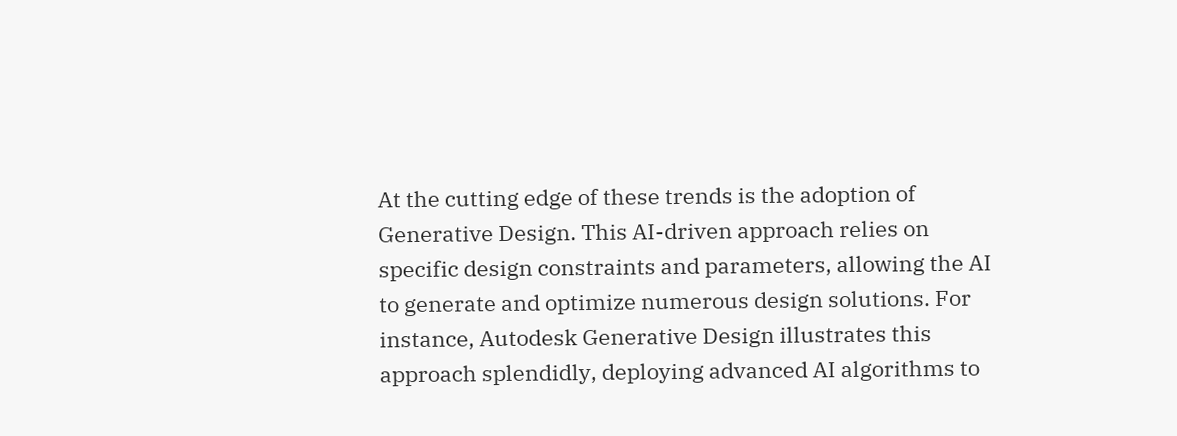At the cutting edge of these trends is the adoption of Generative Design. This AI-driven approach relies on specific design constraints and parameters, allowing the AI to generate and optimize numerous design solutions. For instance, Autodesk Generative Design illustrates this approach splendidly, deploying advanced AI algorithms to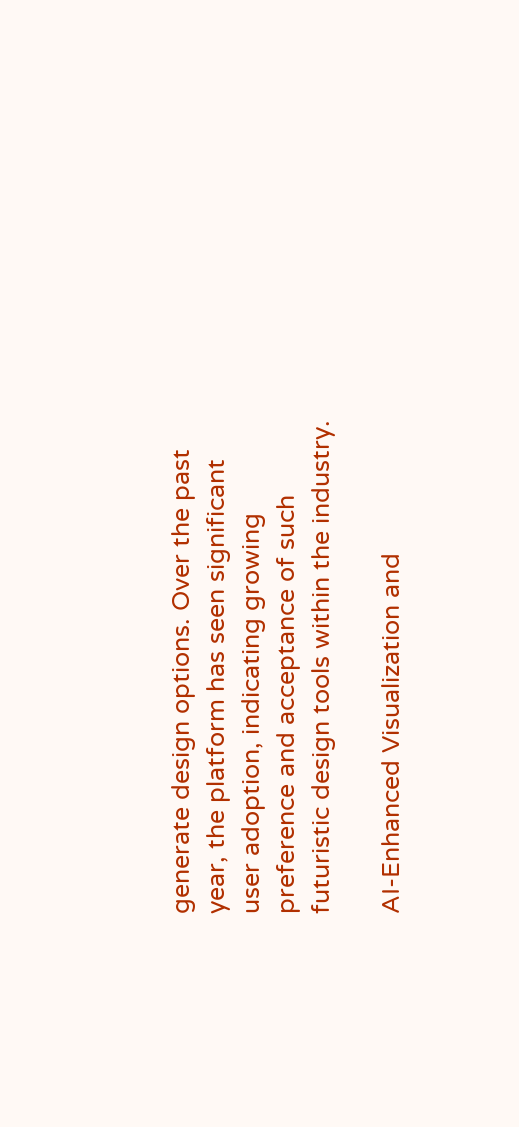generate design options. Over the past year, the platform has seen significant user adoption, indicating growing preference and acceptance of such futuristic design tools within the industry.

AI-Enhanced Visualization and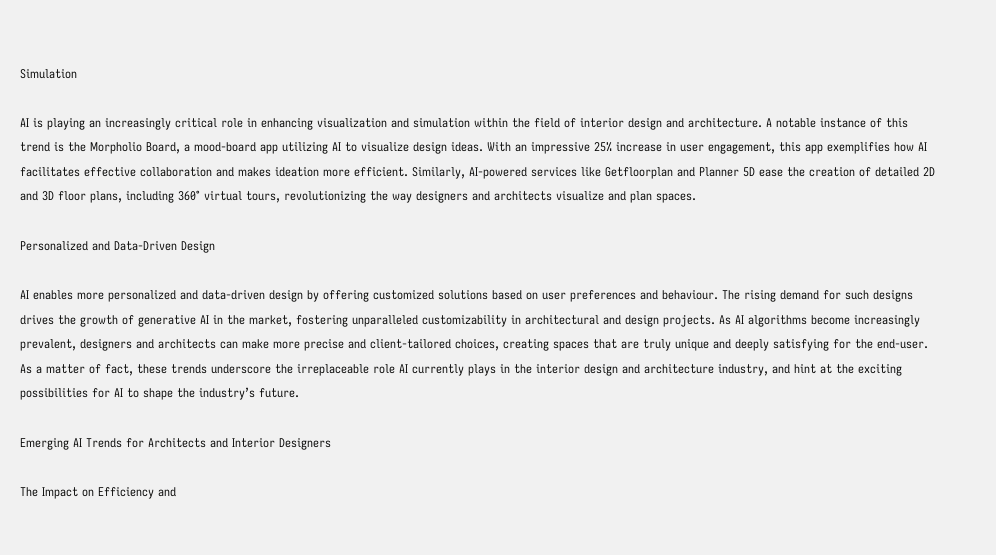Simulation

AI is playing an increasingly critical role in enhancing visualization and simulation within the field of interior design and architecture. A notable instance of this trend is the Morpholio Board, a mood-board app utilizing AI to visualize design ideas. With an impressive 25% increase in user engagement, this app exemplifies how AI facilitates effective collaboration and makes ideation more efficient. Similarly, AI-powered services like Getfloorplan and Planner 5D ease the creation of detailed 2D and 3D floor plans, including 360° virtual tours, revolutionizing the way designers and architects visualize and plan spaces.

Personalized and Data-Driven Design

AI enables more personalized and data-driven design by offering customized solutions based on user preferences and behaviour. The rising demand for such designs drives the growth of generative AI in the market, fostering unparalleled customizability in architectural and design projects. As AI algorithms become increasingly prevalent, designers and architects can make more precise and client-tailored choices, creating spaces that are truly unique and deeply satisfying for the end-user. As a matter of fact, these trends underscore the irreplaceable role AI currently plays in the interior design and architecture industry, and hint at the exciting possibilities for AI to shape the industry’s future.

Emerging AI Trends for Architects and Interior Designers

The Impact on Efficiency and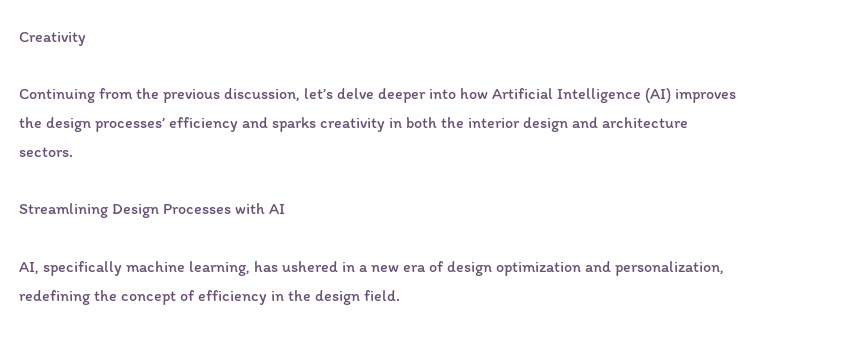Creativity

Continuing from the previous discussion, let’s delve deeper into how Artificial Intelligence (AI) improves the design processes’ efficiency and sparks creativity in both the interior design and architecture sectors.

Streamlining Design Processes with AI

AI, specifically machine learning, has ushered in a new era of design optimization and personalization, redefining the concept of efficiency in the design field.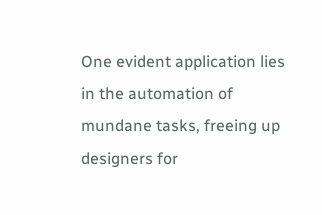One evident application lies in the automation of mundane tasks, freeing up designers for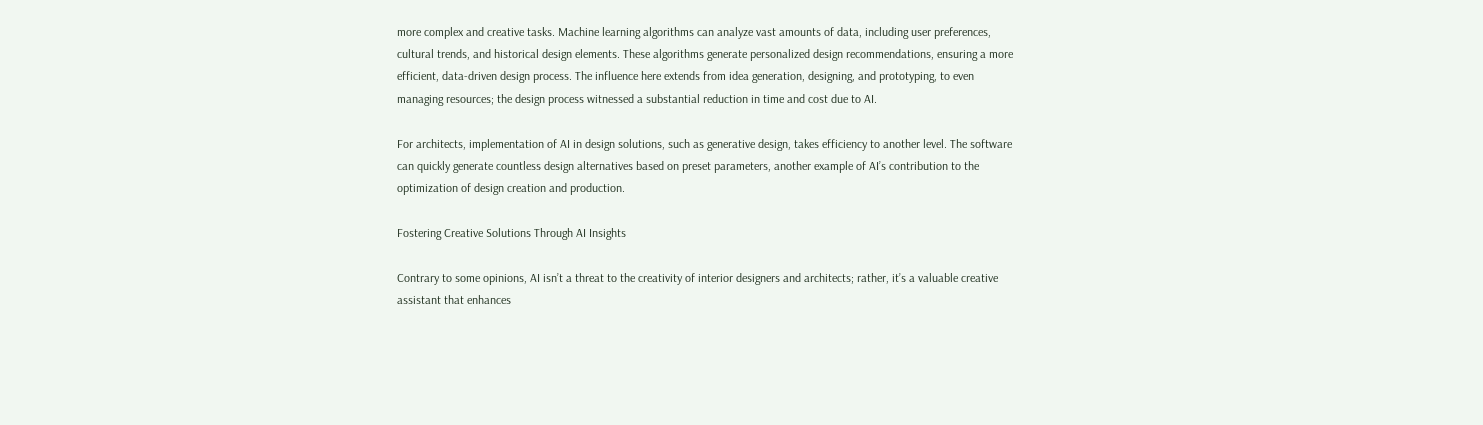more complex and creative tasks. Machine learning algorithms can analyze vast amounts of data, including user preferences, cultural trends, and historical design elements. These algorithms generate personalized design recommendations, ensuring a more efficient, data-driven design process. The influence here extends from idea generation, designing, and prototyping, to even managing resources; the design process witnessed a substantial reduction in time and cost due to AI.

For architects, implementation of AI in design solutions, such as generative design, takes efficiency to another level. The software can quickly generate countless design alternatives based on preset parameters, another example of AI’s contribution to the optimization of design creation and production.

Fostering Creative Solutions Through AI Insights

Contrary to some opinions, AI isn’t a threat to the creativity of interior designers and architects; rather, it’s a valuable creative assistant that enhances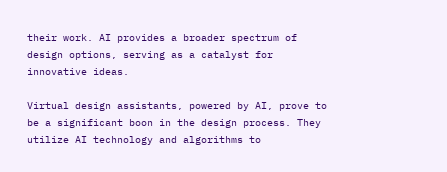their work. AI provides a broader spectrum of design options, serving as a catalyst for innovative ideas.

Virtual design assistants, powered by AI, prove to be a significant boon in the design process. They utilize AI technology and algorithms to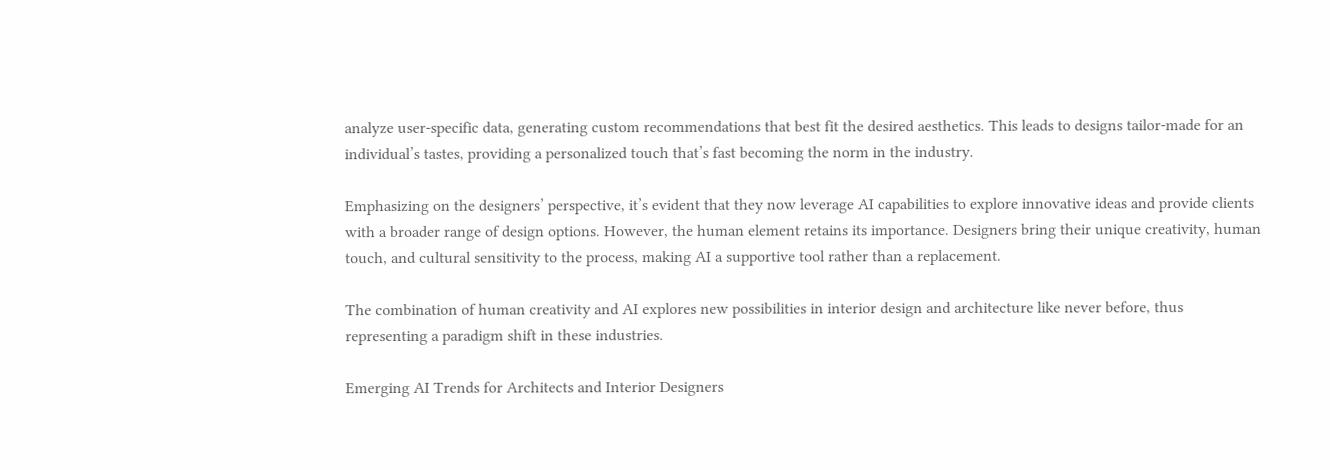analyze user-specific data, generating custom recommendations that best fit the desired aesthetics. This leads to designs tailor-made for an individual’s tastes, providing a personalized touch that’s fast becoming the norm in the industry.

Emphasizing on the designers’ perspective, it’s evident that they now leverage AI capabilities to explore innovative ideas and provide clients with a broader range of design options. However, the human element retains its importance. Designers bring their unique creativity, human touch, and cultural sensitivity to the process, making AI a supportive tool rather than a replacement.

The combination of human creativity and AI explores new possibilities in interior design and architecture like never before, thus representing a paradigm shift in these industries.

Emerging AI Trends for Architects and Interior Designers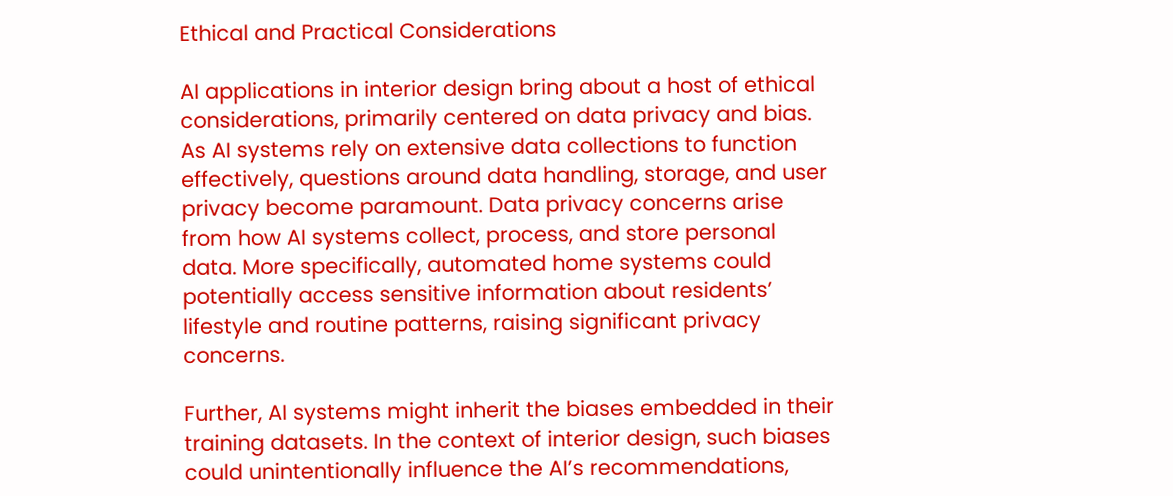Ethical and Practical Considerations

AI applications in interior design bring about a host of ethical considerations, primarily centered on data privacy and bias. As AI systems rely on extensive data collections to function effectively, questions around data handling, storage, and user privacy become paramount. Data privacy concerns arise from how AI systems collect, process, and store personal data. More specifically, automated home systems could potentially access sensitive information about residents’ lifestyle and routine patterns, raising significant privacy concerns.

Further, AI systems might inherit the biases embedded in their training datasets. In the context of interior design, such biases could unintentionally influence the AI’s recommendations,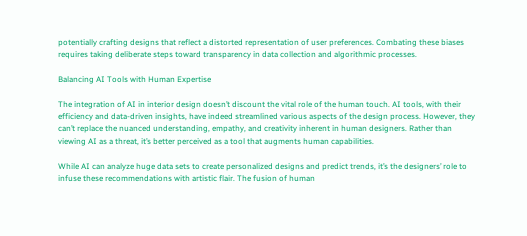potentially crafting designs that reflect a distorted representation of user preferences. Combating these biases requires taking deliberate steps toward transparency in data collection and algorithmic processes.

Balancing AI Tools with Human Expertise

The integration of AI in interior design doesn’t discount the vital role of the human touch. AI tools, with their efficiency and data-driven insights, have indeed streamlined various aspects of the design process. However, they can’t replace the nuanced understanding, empathy, and creativity inherent in human designers. Rather than viewing AI as a threat, it’s better perceived as a tool that augments human capabilities.

While AI can analyze huge data sets to create personalized designs and predict trends, it’s the designers’ role to infuse these recommendations with artistic flair. The fusion of human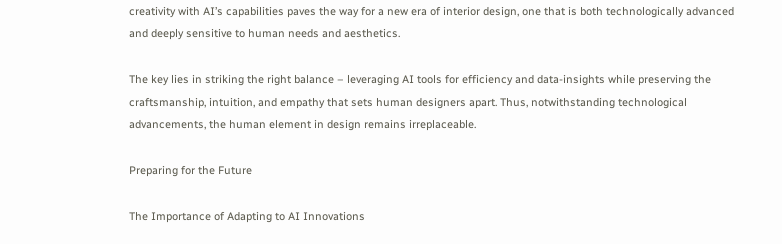creativity with AI’s capabilities paves the way for a new era of interior design, one that is both technologically advanced and deeply sensitive to human needs and aesthetics.

The key lies in striking the right balance – leveraging AI tools for efficiency and data-insights while preserving the craftsmanship, intuition, and empathy that sets human designers apart. Thus, notwithstanding technological advancements, the human element in design remains irreplaceable.

Preparing for the Future

The Importance of Adapting to AI Innovations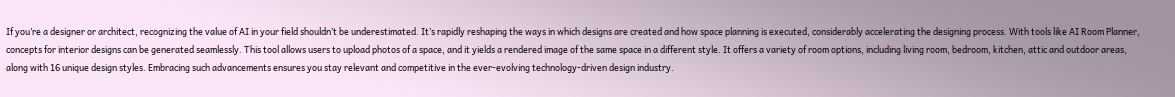If you’re a designer or architect, recognizing the value of AI in your field shouldn’t be underestimated. It’s rapidly reshaping the ways in which designs are created and how space planning is executed, considerably accelerating the designing process. With tools like AI Room Planner, concepts for interior designs can be generated seamlessly. This tool allows users to upload photos of a space, and it yields a rendered image of the same space in a different style. It offers a variety of room options, including living room, bedroom, kitchen, attic and outdoor areas, along with 16 unique design styles. Embracing such advancements ensures you stay relevant and competitive in the ever-evolving technology-driven design industry.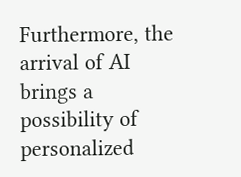Furthermore, the arrival of AI brings a possibility of personalized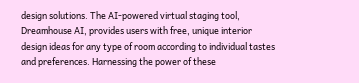design solutions. The AI-powered virtual staging tool, Dreamhouse AI, provides users with free, unique interior design ideas for any type of room according to individual tastes and preferences. Harnessing the power of these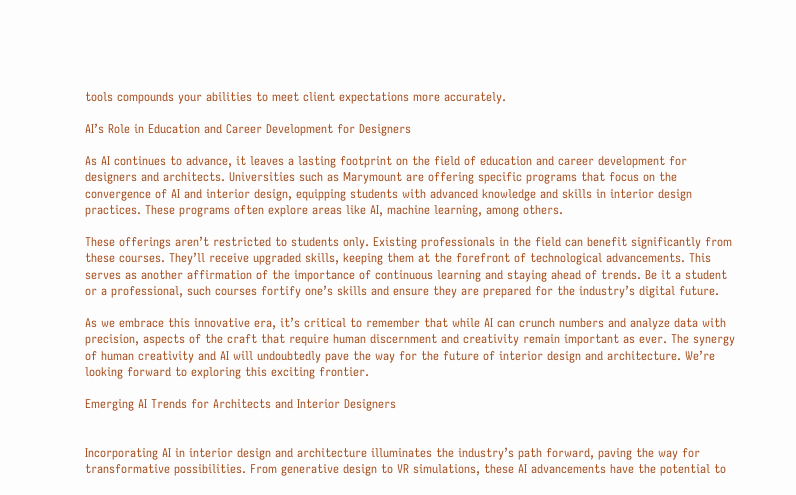tools compounds your abilities to meet client expectations more accurately.

AI’s Role in Education and Career Development for Designers

As AI continues to advance, it leaves a lasting footprint on the field of education and career development for designers and architects. Universities such as Marymount are offering specific programs that focus on the convergence of AI and interior design, equipping students with advanced knowledge and skills in interior design practices. These programs often explore areas like AI, machine learning, among others.

These offerings aren’t restricted to students only. Existing professionals in the field can benefit significantly from these courses. They’ll receive upgraded skills, keeping them at the forefront of technological advancements. This serves as another affirmation of the importance of continuous learning and staying ahead of trends. Be it a student or a professional, such courses fortify one’s skills and ensure they are prepared for the industry’s digital future.

As we embrace this innovative era, it’s critical to remember that while AI can crunch numbers and analyze data with precision, aspects of the craft that require human discernment and creativity remain important as ever. The synergy of human creativity and AI will undoubtedly pave the way for the future of interior design and architecture. We’re looking forward to exploring this exciting frontier.

Emerging AI Trends for Architects and Interior Designers


Incorporating AI in interior design and architecture illuminates the industry’s path forward, paving the way for transformative possibilities. From generative design to VR simulations, these AI advancements have the potential to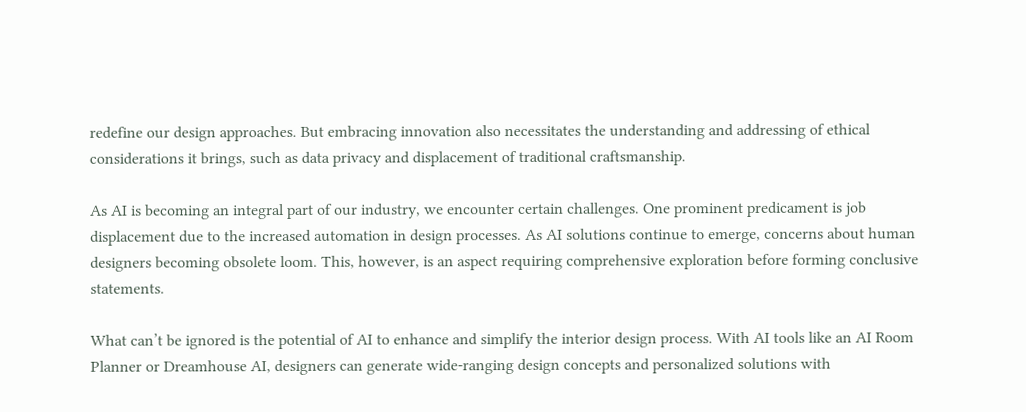redefine our design approaches. But embracing innovation also necessitates the understanding and addressing of ethical considerations it brings, such as data privacy and displacement of traditional craftsmanship.

As AI is becoming an integral part of our industry, we encounter certain challenges. One prominent predicament is job displacement due to the increased automation in design processes. As AI solutions continue to emerge, concerns about human designers becoming obsolete loom. This, however, is an aspect requiring comprehensive exploration before forming conclusive statements.

What can’t be ignored is the potential of AI to enhance and simplify the interior design process. With AI tools like an AI Room Planner or Dreamhouse AI, designers can generate wide-ranging design concepts and personalized solutions with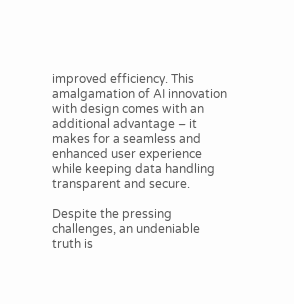improved efficiency. This amalgamation of AI innovation with design comes with an additional advantage – it makes for a seamless and enhanced user experience while keeping data handling transparent and secure.

Despite the pressing challenges, an undeniable truth is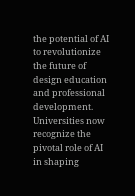the potential of AI to revolutionize the future of design education and professional development. Universities now recognize the pivotal role of AI in shaping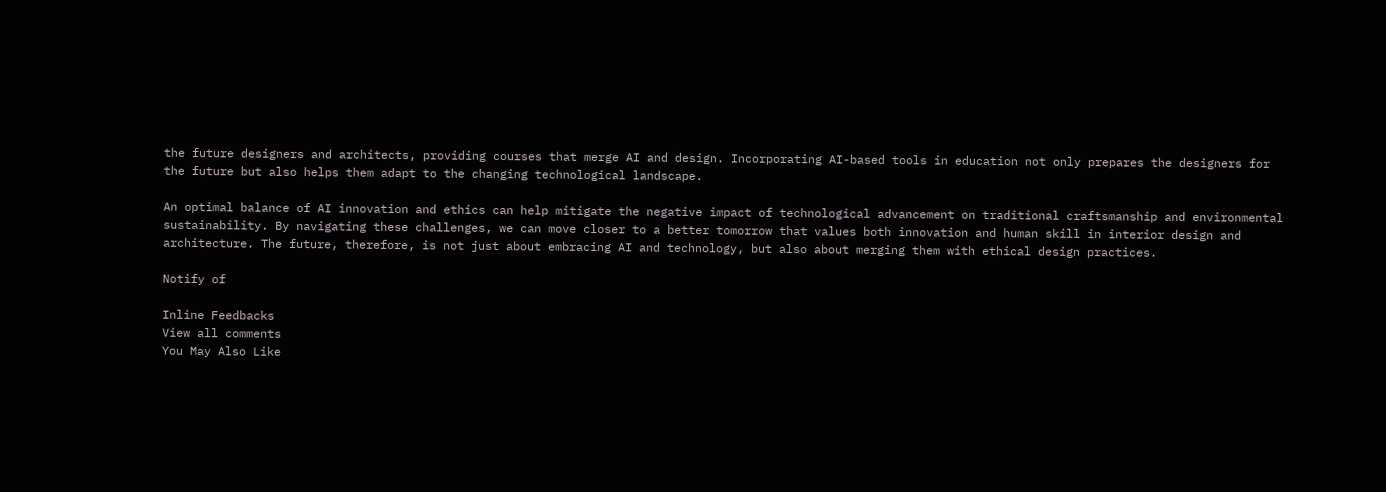the future designers and architects, providing courses that merge AI and design. Incorporating AI-based tools in education not only prepares the designers for the future but also helps them adapt to the changing technological landscape.

An optimal balance of AI innovation and ethics can help mitigate the negative impact of technological advancement on traditional craftsmanship and environmental sustainability. By navigating these challenges, we can move closer to a better tomorrow that values both innovation and human skill in interior design and architecture. The future, therefore, is not just about embracing AI and technology, but also about merging them with ethical design practices.

Notify of

Inline Feedbacks
View all comments
You May Also Like